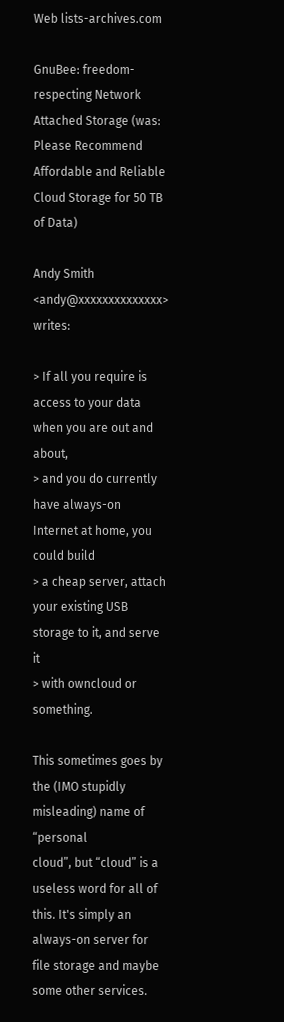Web lists-archives.com

GnuBee: freedom-respecting Network Attached Storage (was: Please Recommend Affordable and Reliable Cloud Storage for 50 TB of Data)

Andy Smith <andy@xxxxxxxxxxxxxx> writes:

> If all you require is access to your data when you are out and about,
> and you do currently have always-on Internet at home, you could build
> a cheap server, attach your existing USB storage to it, and serve it
> with owncloud or something.

This sometimes goes by the (IMO stupidly misleading) name of “personal
cloud”, but “cloud” is a useless word for all of this. It's simply an
always-on server for file storage and maybe some other services.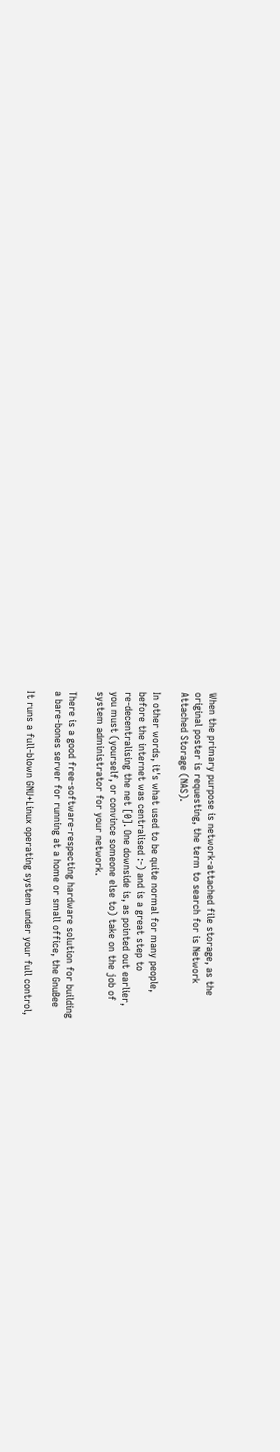When the primary purpose is network-attached file storage, as the
original poster is requesting, the term to search for is Network
Attached Storage (NAS).

In other words, it's what used to be quite normal for many people,
before the internet was centralised :-) and is a great step to
re-decentralising the net [0]. One downside is, as pointed out earlier,
you must (yourself, or convince someone else to) take on the job of
system administrator for your network.

There is a good free-software-respecting hardware solution for building
a bare-bones server for running at a home or small office, the GnuBee

It runs a full-blown GNU+Linux operating system under your full control,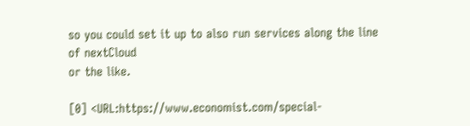so you could set it up to also run services along the line of nextCloud
or the like.

[0] <URL:https://www.economist.com/special-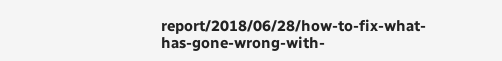report/2018/06/28/how-to-fix-what-has-gone-wrong-with-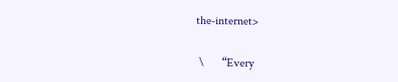the-internet>

 \      “Every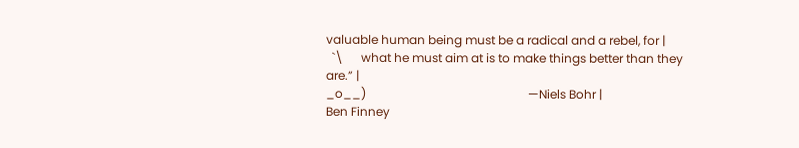valuable human being must be a radical and a rebel, for |
  `\      what he must aim at is to make things better than they are.” |
_o__)                                                      —Niels Bohr |
Ben Finney